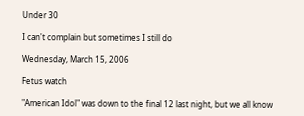Under 30

I can't complain but sometimes I still do

Wednesday, March 15, 2006

Fetus watch

"American Idol" was down to the final 12 last night, but we all know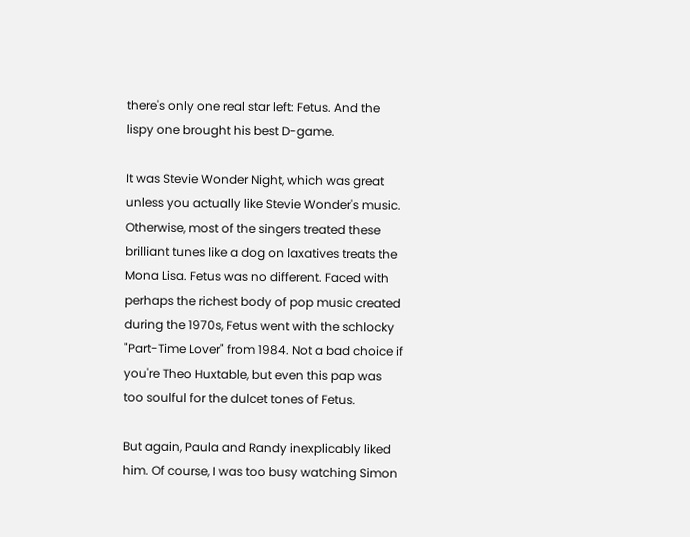there's only one real star left: Fetus. And the lispy one brought his best D-game.

It was Stevie Wonder Night, which was great unless you actually like Stevie Wonder's music. Otherwise, most of the singers treated these brilliant tunes like a dog on laxatives treats the Mona Lisa. Fetus was no different. Faced with perhaps the richest body of pop music created during the 1970s, Fetus went with the schlocky "Part-Time Lover" from 1984. Not a bad choice if you're Theo Huxtable, but even this pap was too soulful for the dulcet tones of Fetus.

But again, Paula and Randy inexplicably liked him. Of course, I was too busy watching Simon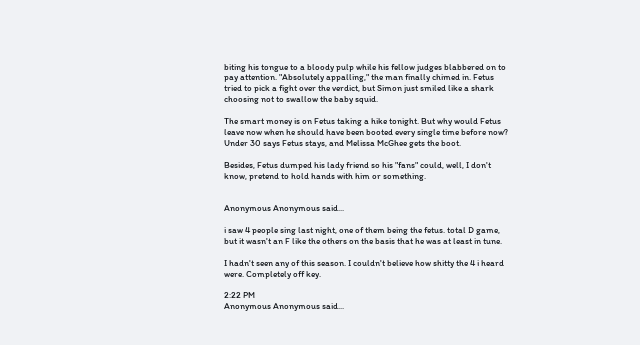biting his tongue to a bloody pulp while his fellow judges blabbered on to pay attention. "Absolutely appalling," the man finally chimed in. Fetus tried to pick a fight over the verdict, but Simon just smiled like a shark choosing not to swallow the baby squid.

The smart money is on Fetus taking a hike tonight. But why would Fetus leave now when he should have been booted every single time before now? Under 30 says Fetus stays, and Melissa McGhee gets the boot.

Besides, Fetus dumped his lady friend so his "fans" could, well, I don't know, pretend to hold hands with him or something.


Anonymous Anonymous said...

i saw 4 people sing last night, one of them being the fetus. total D game, but it wasn't an F like the others on the basis that he was at least in tune.

I hadn't seen any of this season. I couldn't believe how shitty the 4 i heard were. Completely off key.

2:22 PM
Anonymous Anonymous said...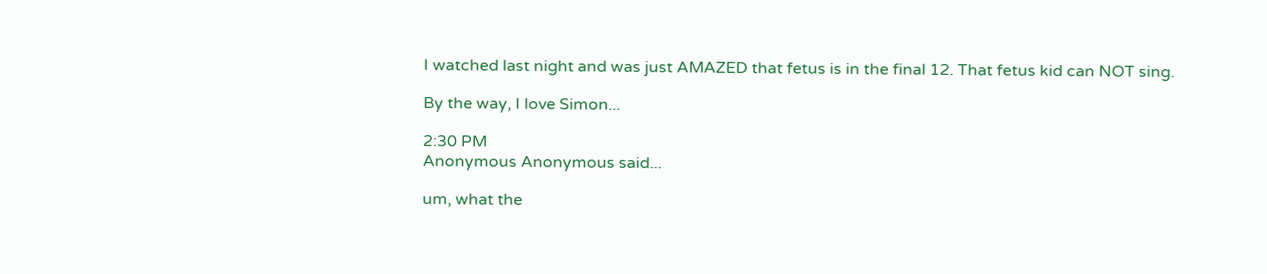I watched last night and was just AMAZED that fetus is in the final 12. That fetus kid can NOT sing.

By the way, I love Simon...

2:30 PM
Anonymous Anonymous said...

um, what the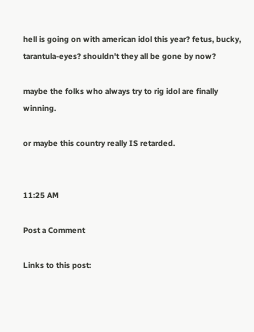hell is going on with american idol this year? fetus, bucky, tarantula-eyes? shouldn't they all be gone by now?

maybe the folks who always try to rig idol are finally winning.

or maybe this country really IS retarded.


11:25 AM

Post a Comment

Links to this post: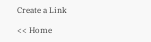Create a Link

<< Home